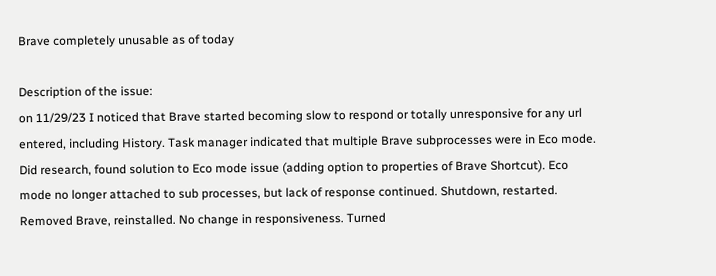Brave completely unusable as of today

Description of the issue:
on 11/29/23 I noticed that Brave started becoming slow to respond or totally unresponsive for any url entered, including History. Task manager indicated that multiple Brave subprocesses were in Eco mode. Did research, found solution to Eco mode issue (adding option to properties of Brave Shortcut). Eco mode no longer attached to sub processes, but lack of response continued. Shutdown, restarted. Removed Brave, reinstalled. No change in responsiveness. Turned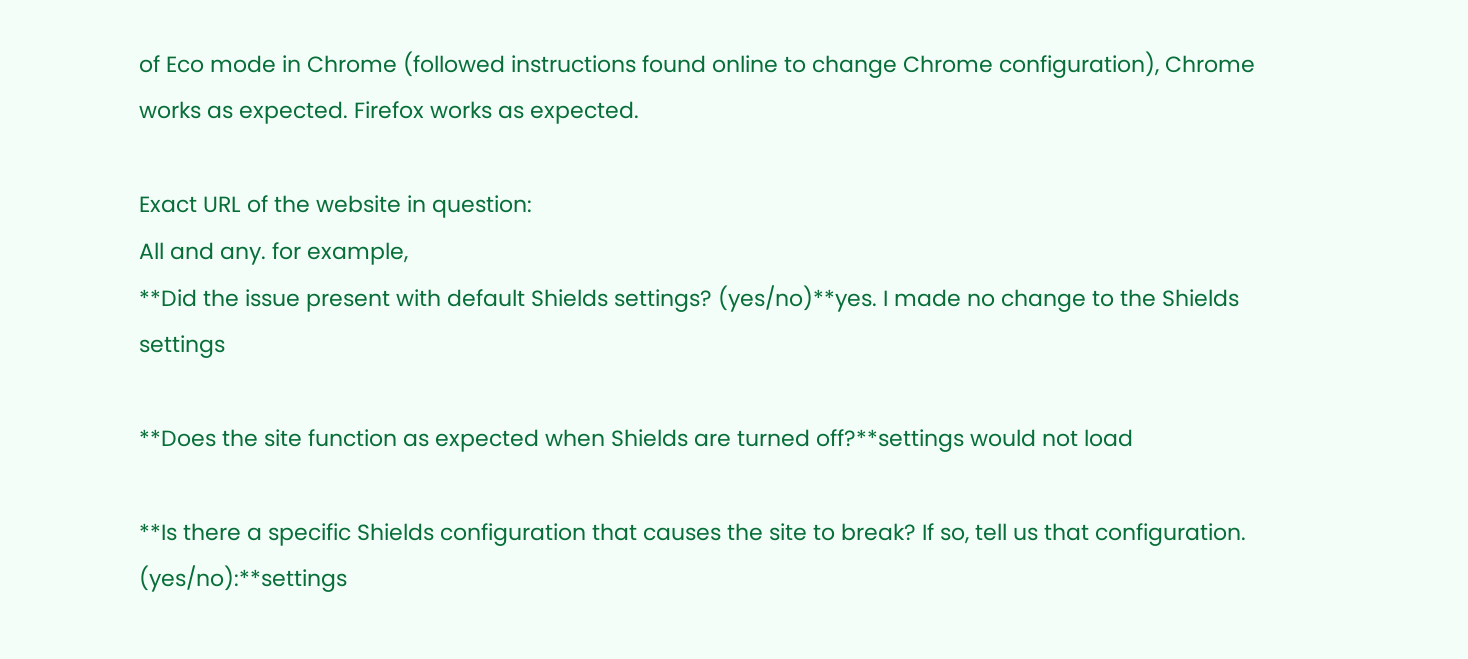of Eco mode in Chrome (followed instructions found online to change Chrome configuration), Chrome works as expected. Firefox works as expected.

Exact URL of the website in question:
All and any. for example,
**Did the issue present with default Shields settings? (yes/no)**yes. I made no change to the Shields settings

**Does the site function as expected when Shields are turned off?**settings would not load

**Is there a specific Shields configuration that causes the site to break? If so, tell us that configuration. (yes/no):**settings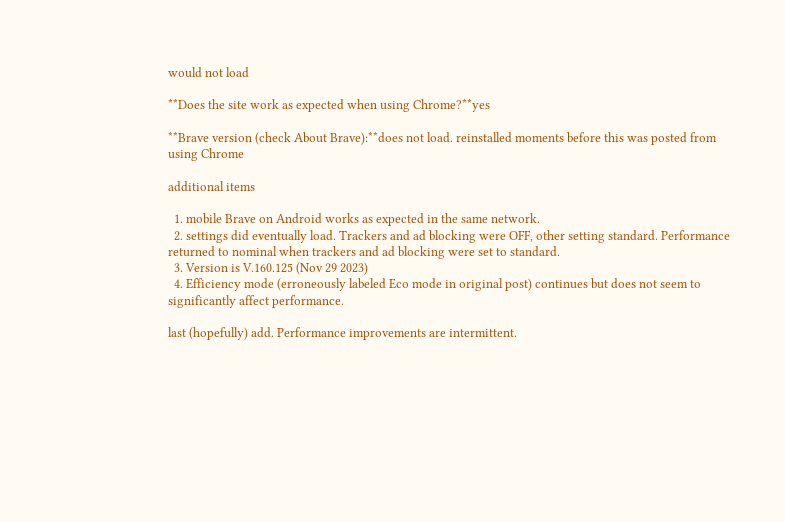would not load

**Does the site work as expected when using Chrome?**yes

**Brave version (check About Brave):**does not load. reinstalled moments before this was posted from using Chrome

additional items

  1. mobile Brave on Android works as expected in the same network.
  2. settings did eventually load. Trackers and ad blocking were OFF, other setting standard. Performance returned to nominal when trackers and ad blocking were set to standard.
  3. Version is V.160.125 (Nov 29 2023)
  4. Efficiency mode (erroneously labeled Eco mode in original post) continues but does not seem to significantly affect performance.

last (hopefully) add. Performance improvements are intermittent.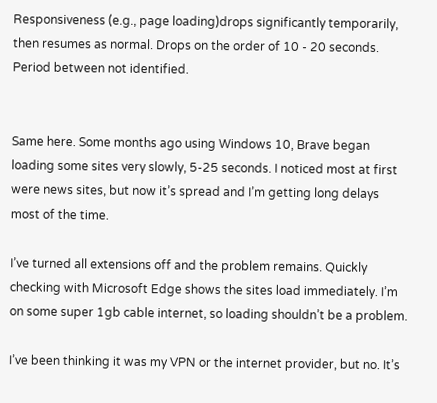Responsiveness (e.g., page loading)drops significantly temporarily, then resumes as normal. Drops on the order of 10 - 20 seconds. Period between not identified.


Same here. Some months ago using Windows 10, Brave began loading some sites very slowly, 5-25 seconds. I noticed most at first were news sites, but now it’s spread and I’m getting long delays most of the time.

I’ve turned all extensions off and the problem remains. Quickly checking with Microsoft Edge shows the sites load immediately. I’m on some super 1gb cable internet, so loading shouldn’t be a problem.

I’ve been thinking it was my VPN or the internet provider, but no. It’s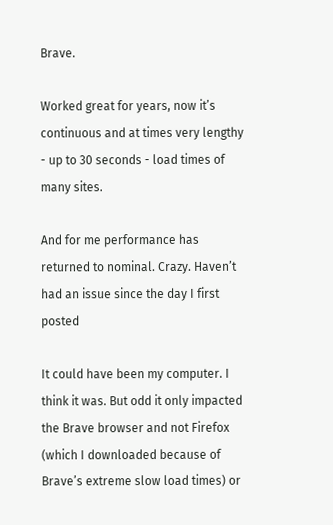Brave.

Worked great for years, now it’s continuous and at times very lengthy - up to 30 seconds - load times of many sites.

And for me performance has returned to nominal. Crazy. Haven’t had an issue since the day I first posted

It could have been my computer. I think it was. But odd it only impacted the Brave browser and not Firefox (which I downloaded because of Brave’s extreme slow load times) or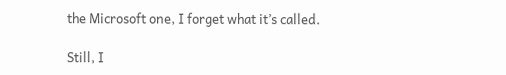the Microsoft one, I forget what it’s called.

Still, I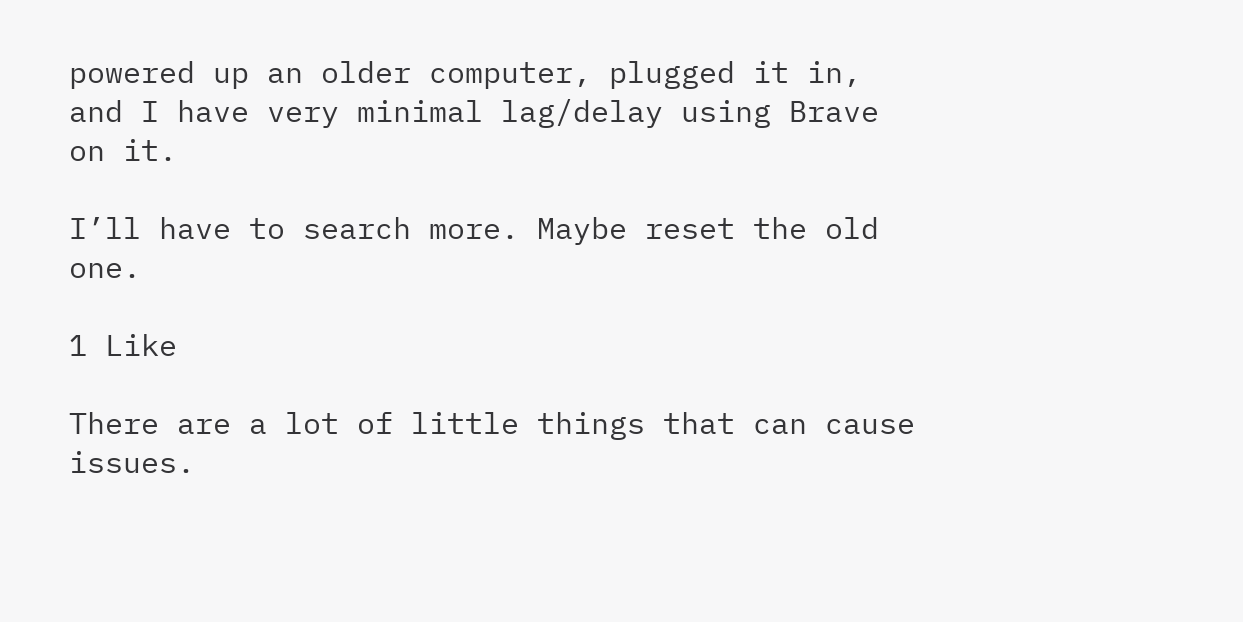powered up an older computer, plugged it in, and I have very minimal lag/delay using Brave on it.

I’ll have to search more. Maybe reset the old one.

1 Like

There are a lot of little things that can cause issues.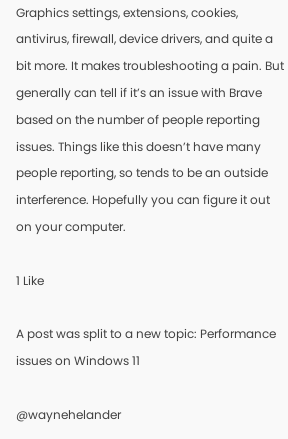Graphics settings, extensions, cookies, antivirus, firewall, device drivers, and quite a bit more. It makes troubleshooting a pain. But generally can tell if it’s an issue with Brave based on the number of people reporting issues. Things like this doesn’t have many people reporting, so tends to be an outside interference. Hopefully you can figure it out on your computer.

1 Like

A post was split to a new topic: Performance issues on Windows 11

@waynehelander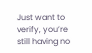Just want to verify, you’re still having no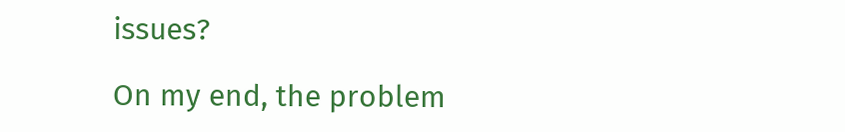issues?

On my end, the problem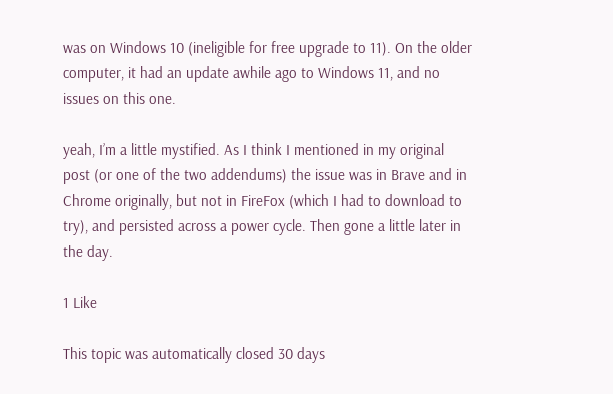was on Windows 10 (ineligible for free upgrade to 11). On the older computer, it had an update awhile ago to Windows 11, and no issues on this one.

yeah, I’m a little mystified. As I think I mentioned in my original post (or one of the two addendums) the issue was in Brave and in Chrome originally, but not in FireFox (which I had to download to try), and persisted across a power cycle. Then gone a little later in the day.

1 Like

This topic was automatically closed 30 days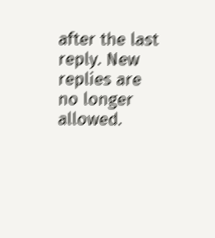after the last reply. New replies are no longer allowed.